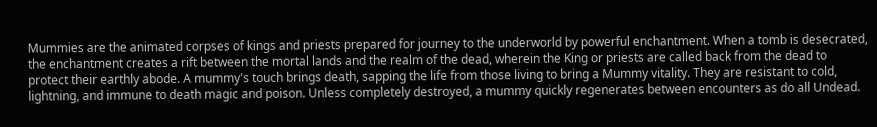Mummies are the animated corpses of kings and priests prepared for journey to the underworld by powerful enchantment. When a tomb is desecrated, the enchantment creates a rift between the mortal lands and the realm of the dead, wherein the King or priests are called back from the dead to protect their earthly abode. A mummy's touch brings death, sapping the life from those living to bring a Mummy vitality. They are resistant to cold, lightning, and immune to death magic and poison. Unless completely destroyed, a mummy quickly regenerates between encounters as do all Undead.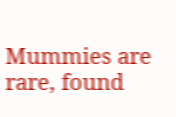Mummies are rare, found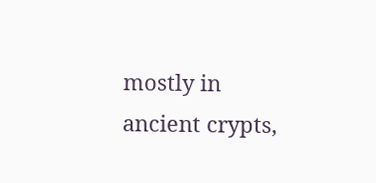mostly in ancient crypts,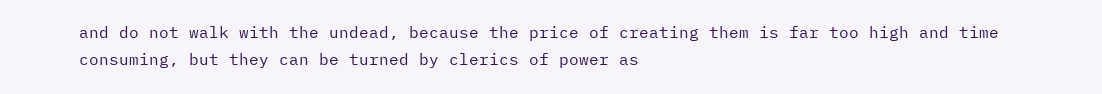and do not walk with the undead, because the price of creating them is far too high and time consuming, but they can be turned by clerics of power as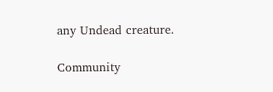any Undead creature.

Community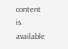content is available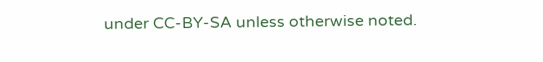under CC-BY-SA unless otherwise noted.